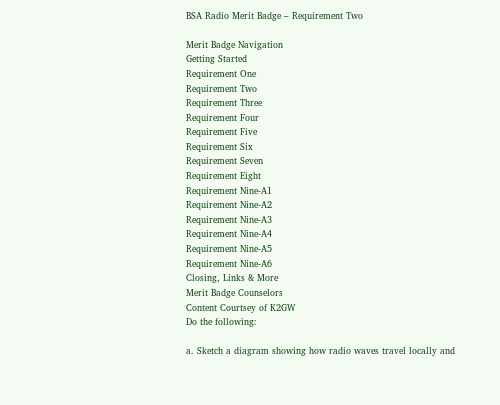BSA Radio Merit Badge – Requirement Two

Merit Badge Navigation
Getting Started
Requirement One
Requirement Two
Requirement Three
Requirement Four
Requirement Five
Requirement Six
Requirement Seven
Requirement Eight
Requirement Nine-A1
Requirement Nine-A2
Requirement Nine-A3
Requirement Nine-A4
Requirement Nine-A5
Requirement Nine-A6
Closing, Links & More
Merit Badge Counselors
Content Courtsey of K2GW
Do the following:

a. Sketch a diagram showing how radio waves travel locally and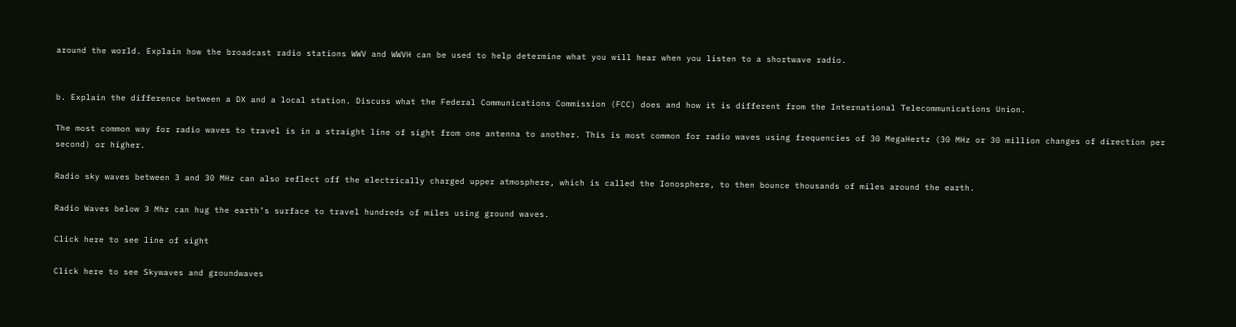around the world. Explain how the broadcast radio stations WWV and WWVH can be used to help determine what you will hear when you listen to a shortwave radio.


b. Explain the difference between a DX and a local station. Discuss what the Federal Communications Commission (FCC) does and how it is different from the International Telecommunications Union.

The most common way for radio waves to travel is in a straight line of sight from one antenna to another. This is most common for radio waves using frequencies of 30 MegaHertz (30 MHz or 30 million changes of direction per second) or higher.

Radio sky waves between 3 and 30 MHz can also reflect off the electrically charged upper atmosphere, which is called the Ionosphere, to then bounce thousands of miles around the earth.

Radio Waves below 3 Mhz can hug the earth’s surface to travel hundreds of miles using ground waves.

Click here to see line of sight

Click here to see Skywaves and groundwaves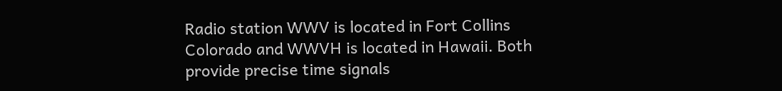Radio station WWV is located in Fort Collins Colorado and WWVH is located in Hawaii. Both provide precise time signals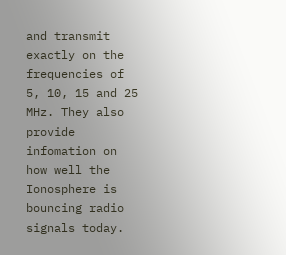and transmit exactly on the frequencies of 5, 10, 15 and 25 MHz. They also provide infomation on how well the Ionosphere is bouncing radio signals today.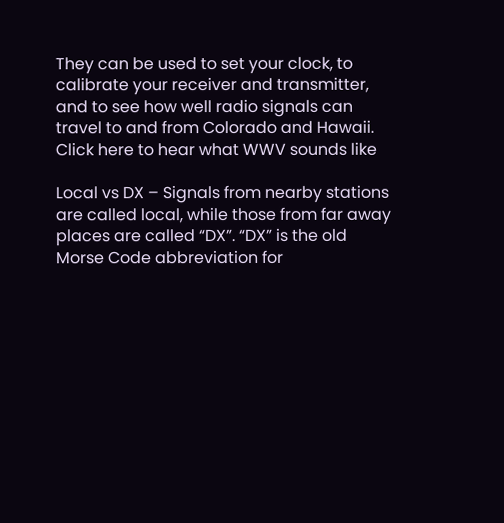They can be used to set your clock, to calibrate your receiver and transmitter, and to see how well radio signals can travel to and from Colorado and Hawaii.
Click here to hear what WWV sounds like

Local vs DX – Signals from nearby stations are called local, while those from far away places are called “DX”. “DX” is the old Morse Code abbreviation for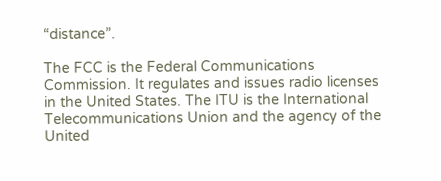“distance”.

The FCC is the Federal Communications Commission. It regulates and issues radio licenses in the United States. The ITU is the International Telecommunications Union and the agency of the United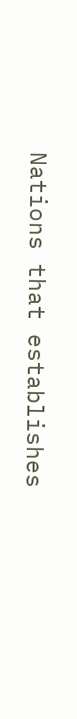Nations that establishes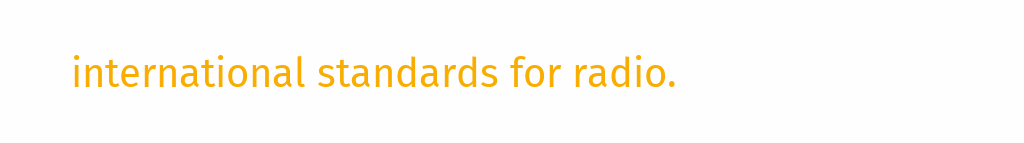international standards for radio.